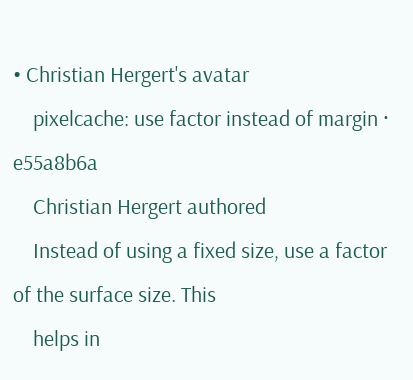• Christian Hergert's avatar
    pixelcache: use factor instead of margin · e55a8b6a
    Christian Hergert authored
    Instead of using a fixed size, use a factor of the surface size. This
    helps in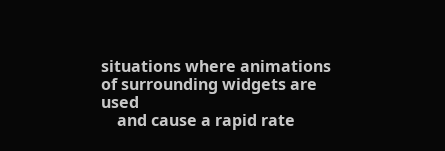situations where animations of surrounding widgets are used
    and cause a rapid rate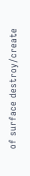of surface destroy/create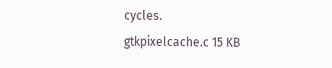cycles.
gtkpixelcache.c 15 KB